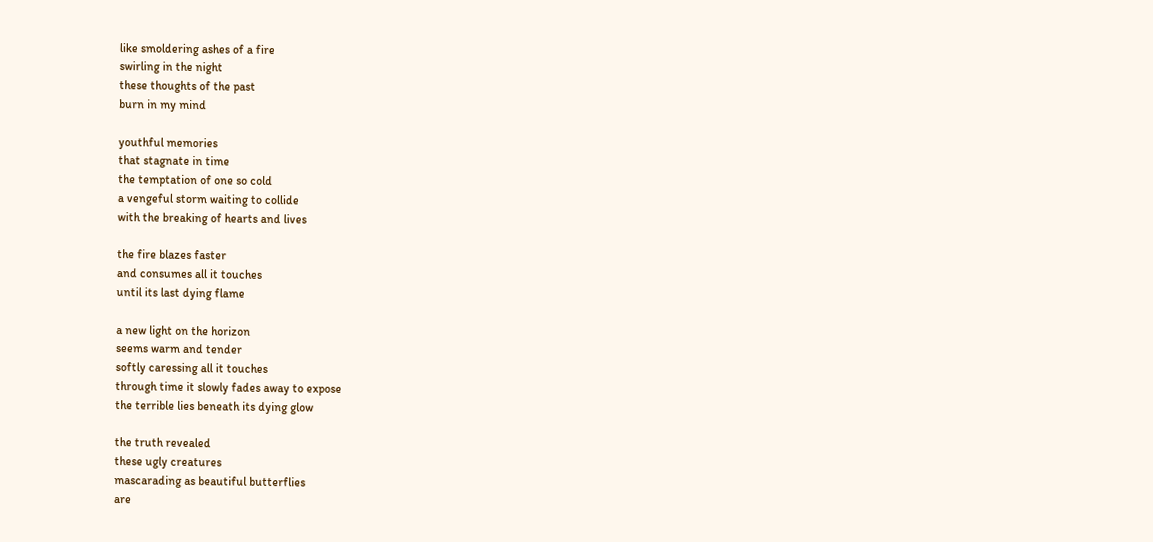like smoldering ashes of a fire
swirling in the night
these thoughts of the past
burn in my mind

youthful memories
that stagnate in time
the temptation of one so cold
a vengeful storm waiting to collide
with the breaking of hearts and lives

the fire blazes faster
and consumes all it touches
until its last dying flame

a new light on the horizon
seems warm and tender
softly caressing all it touches
through time it slowly fades away to expose
the terrible lies beneath its dying glow

the truth revealed
these ugly creatures
mascarading as beautiful butterflies
are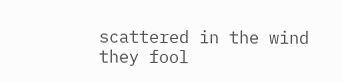scattered in the wind
they fool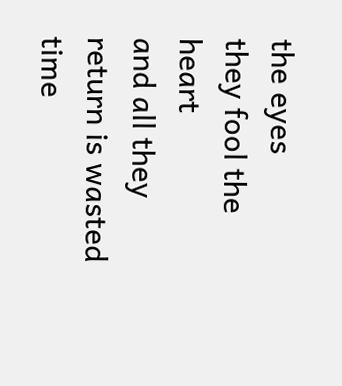the eyes
they fool the heart
and all they return is wasted time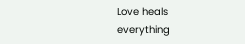Love heals everything